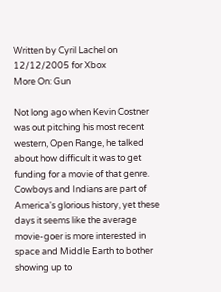Written by Cyril Lachel on 12/12/2005 for Xbox
More On: Gun

Not long ago when Kevin Costner was out pitching his most recent western, Open Range, he talked about how difficult it was to get funding for a movie of that genre.  Cowboys and Indians are part of America's glorious history, yet these days it seems like the average movie-goer is more interested in space and Middle Earth to bother showing up to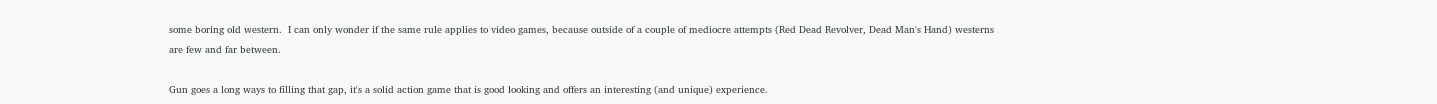some boring old western.  I can only wonder if the same rule applies to video games, because outside of a couple of mediocre attempts (Red Dead Revolver, Dead Man's Hand) westerns are few and far between.

Gun goes a long ways to filling that gap, it's a solid action game that is good looking and offers an interesting (and unique) experience.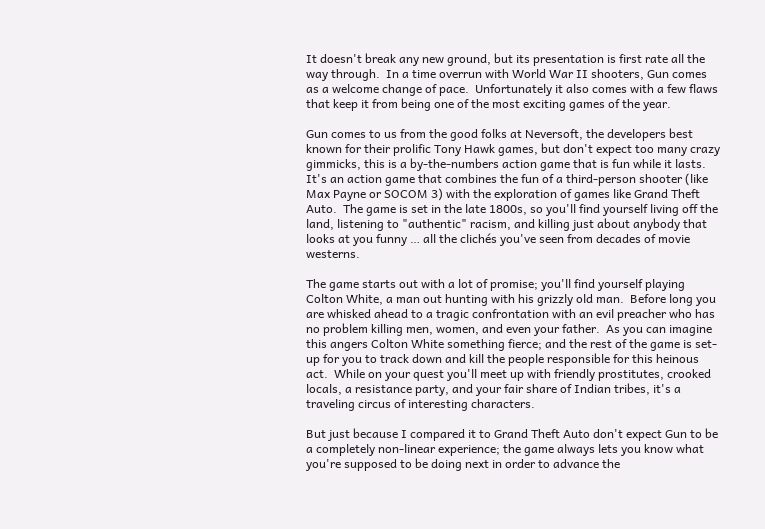It doesn't break any new ground, but its presentation is first rate all the way through.  In a time overrun with World War II shooters, Gun comes as a welcome change of pace.  Unfortunately it also comes with a few flaws that keep it from being one of the most exciting games of the year.

Gun comes to us from the good folks at Neversoft, the developers best known for their prolific Tony Hawk games, but don't expect too many crazy gimmicks, this is a by-the-numbers action game that is fun while it lasts.  It's an action game that combines the fun of a third-person shooter (like Max Payne or SOCOM 3) with the exploration of games like Grand Theft Auto.  The game is set in the late 1800s, so you'll find yourself living off the land, listening to "authentic" racism, and killing just about anybody that looks at you funny … all the clichés you've seen from decades of movie westerns.

The game starts out with a lot of promise; you'll find yourself playing Colton White, a man out hunting with his grizzly old man.  Before long you are whisked ahead to a tragic confrontation with an evil preacher who has no problem killing men, women, and even your father.  As you can imagine this angers Colton White something fierce; and the rest of the game is set-up for you to track down and kill the people responsible for this heinous act.  While on your quest you'll meet up with friendly prostitutes, crooked locals, a resistance party, and your fair share of Indian tribes, it's a traveling circus of interesting characters.

But just because I compared it to Grand Theft Auto don't expect Gun to be a completely non-linear experience; the game always lets you know what you're supposed to be doing next in order to advance the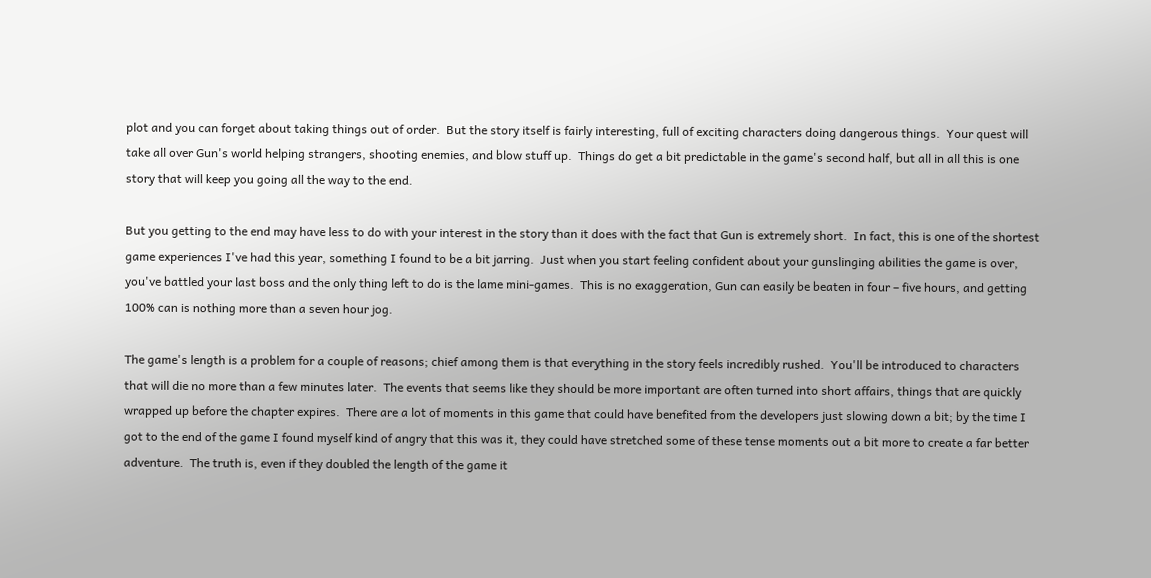plot and you can forget about taking things out of order.  But the story itself is fairly interesting, full of exciting characters doing dangerous things.  Your quest will take all over Gun's world helping strangers, shooting enemies, and blow stuff up.  Things do get a bit predictable in the game's second half, but all in all this is one story that will keep you going all the way to the end.

But you getting to the end may have less to do with your interest in the story than it does with the fact that Gun is extremely short.  In fact, this is one of the shortest game experiences I've had this year, something I found to be a bit jarring.  Just when you start feeling confident about your gunslinging abilities the game is over, you've battled your last boss and the only thing left to do is the lame mini-games.  This is no exaggeration, Gun can easily be beaten in four – five hours, and getting 100% can is nothing more than a seven hour jog.

The game's length is a problem for a couple of reasons; chief among them is that everything in the story feels incredibly rushed.  You'll be introduced to characters that will die no more than a few minutes later.  The events that seems like they should be more important are often turned into short affairs, things that are quickly wrapped up before the chapter expires.  There are a lot of moments in this game that could have benefited from the developers just slowing down a bit; by the time I got to the end of the game I found myself kind of angry that this was it, they could have stretched some of these tense moments out a bit more to create a far better adventure.  The truth is, even if they doubled the length of the game it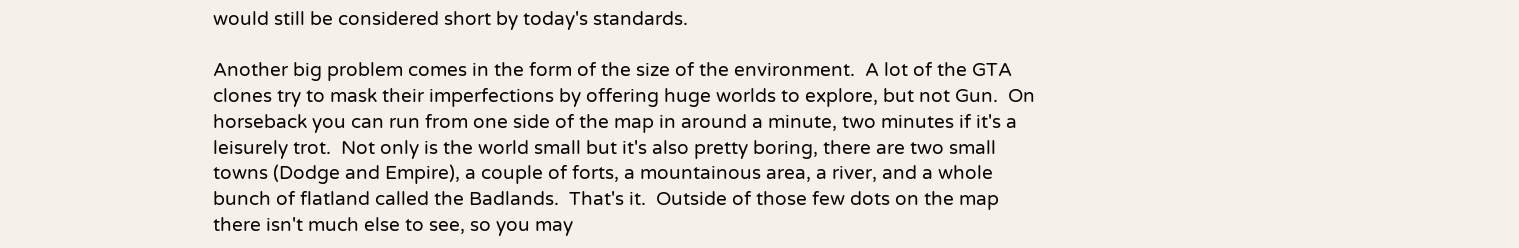would still be considered short by today's standards.

Another big problem comes in the form of the size of the environment.  A lot of the GTA clones try to mask their imperfections by offering huge worlds to explore, but not Gun.  On horseback you can run from one side of the map in around a minute, two minutes if it's a leisurely trot.  Not only is the world small but it's also pretty boring, there are two small towns (Dodge and Empire), a couple of forts, a mountainous area, a river, and a whole bunch of flatland called the Badlands.  That's it.  Outside of those few dots on the map there isn't much else to see, so you may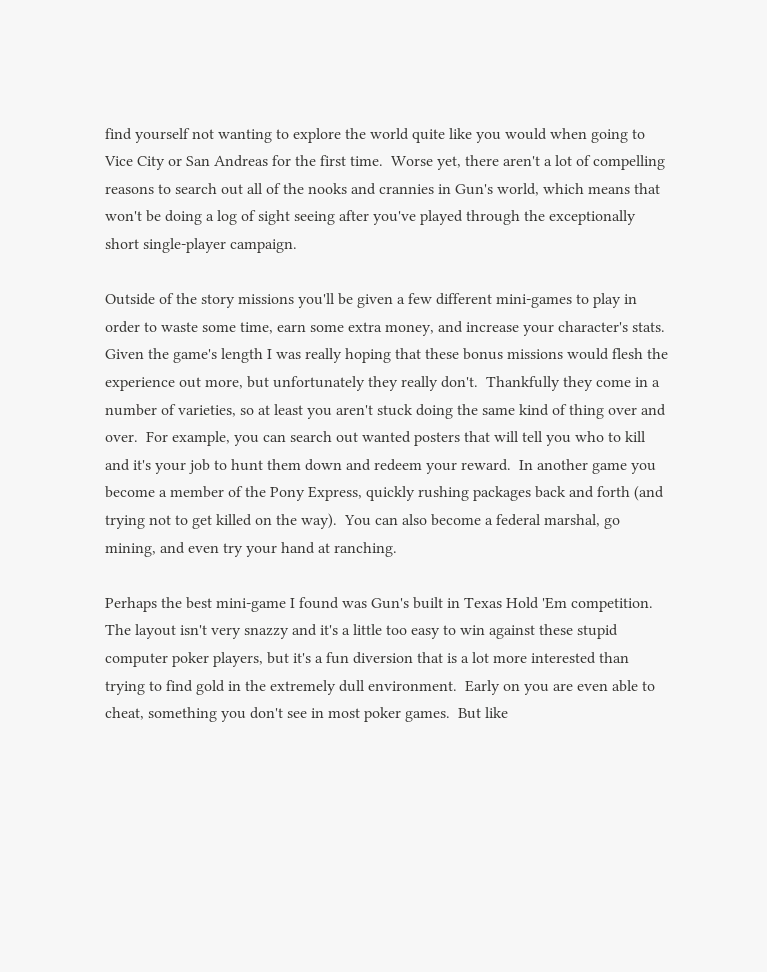find yourself not wanting to explore the world quite like you would when going to Vice City or San Andreas for the first time.  Worse yet, there aren't a lot of compelling reasons to search out all of the nooks and crannies in Gun's world, which means that won't be doing a log of sight seeing after you've played through the exceptionally short single-player campaign.

Outside of the story missions you'll be given a few different mini-games to play in order to waste some time, earn some extra money, and increase your character's stats.  Given the game's length I was really hoping that these bonus missions would flesh the experience out more, but unfortunately they really don't.  Thankfully they come in a number of varieties, so at least you aren't stuck doing the same kind of thing over and over.  For example, you can search out wanted posters that will tell you who to kill and it's your job to hunt them down and redeem your reward.  In another game you become a member of the Pony Express, quickly rushing packages back and forth (and trying not to get killed on the way).  You can also become a federal marshal, go mining, and even try your hand at ranching.

Perhaps the best mini-game I found was Gun's built in Texas Hold 'Em competition.  The layout isn't very snazzy and it's a little too easy to win against these stupid computer poker players, but it's a fun diversion that is a lot more interested than trying to find gold in the extremely dull environment.  Early on you are even able to cheat, something you don't see in most poker games.  But like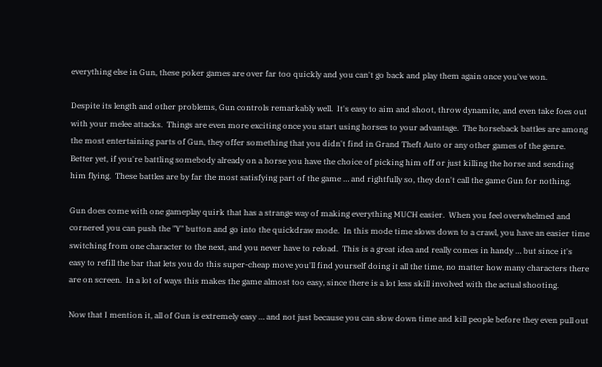everything else in Gun, these poker games are over far too quickly and you can't go back and play them again once you've won.

Despite its length and other problems, Gun controls remarkably well.  It's easy to aim and shoot, throw dynamite, and even take foes out with your melee attacks.  Things are even more exciting once you start using horses to your advantage.  The horseback battles are among the most entertaining parts of Gun, they offer something that you didn't find in Grand Theft Auto or any other games of the genre.  Better yet, if you're battling somebody already on a horse you have the choice of picking him off or just killing the horse and sending him flying.  These battles are by far the most satisfying part of the game … and rightfully so, they don't call the game Gun for nothing.

Gun does come with one gameplay quirk that has a strange way of making everything MUCH easier.  When you feel overwhelmed and cornered you can push the "Y" button and go into the quickdraw mode.  In this mode time slows down to a crawl, you have an easier time switching from one character to the next, and you never have to reload.  This is a great idea and really comes in handy … but since it's easy to refill the bar that lets you do this super-cheap move you'll find yourself doing it all the time, no matter how many characters there are on screen.  In a lot of ways this makes the game almost too easy, since there is a lot less skill involved with the actual shooting.

Now that I mention it, all of Gun is extremely easy … and not just because you can slow down time and kill people before they even pull out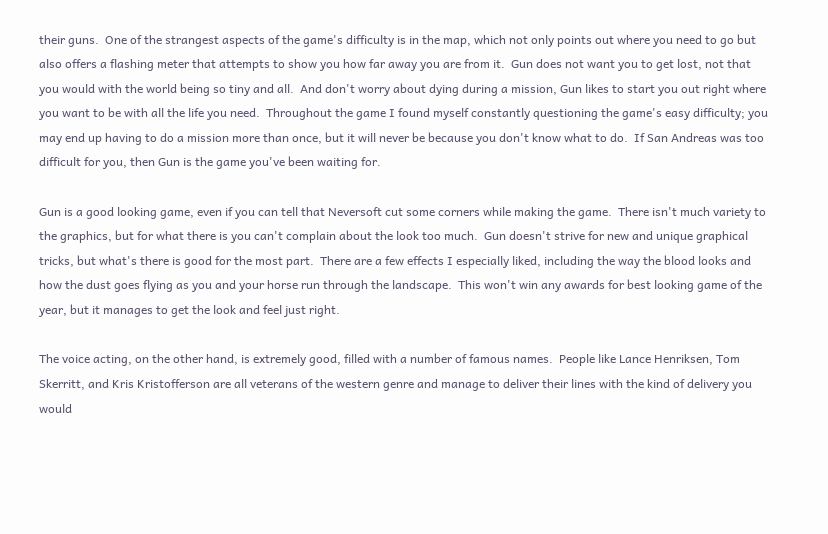their guns.  One of the strangest aspects of the game's difficulty is in the map, which not only points out where you need to go but also offers a flashing meter that attempts to show you how far away you are from it.  Gun does not want you to get lost, not that you would with the world being so tiny and all.  And don't worry about dying during a mission, Gun likes to start you out right where you want to be with all the life you need.  Throughout the game I found myself constantly questioning the game's easy difficulty; you may end up having to do a mission more than once, but it will never be because you don't know what to do.  If San Andreas was too difficult for you, then Gun is the game you've been waiting for.

Gun is a good looking game, even if you can tell that Neversoft cut some corners while making the game.  There isn't much variety to the graphics, but for what there is you can't complain about the look too much.  Gun doesn't strive for new and unique graphical tricks, but what's there is good for the most part.  There are a few effects I especially liked, including the way the blood looks and how the dust goes flying as you and your horse run through the landscape.  This won't win any awards for best looking game of the year, but it manages to get the look and feel just right.

The voice acting, on the other hand, is extremely good, filled with a number of famous names.  People like Lance Henriksen, Tom Skerritt, and Kris Kristofferson are all veterans of the western genre and manage to deliver their lines with the kind of delivery you would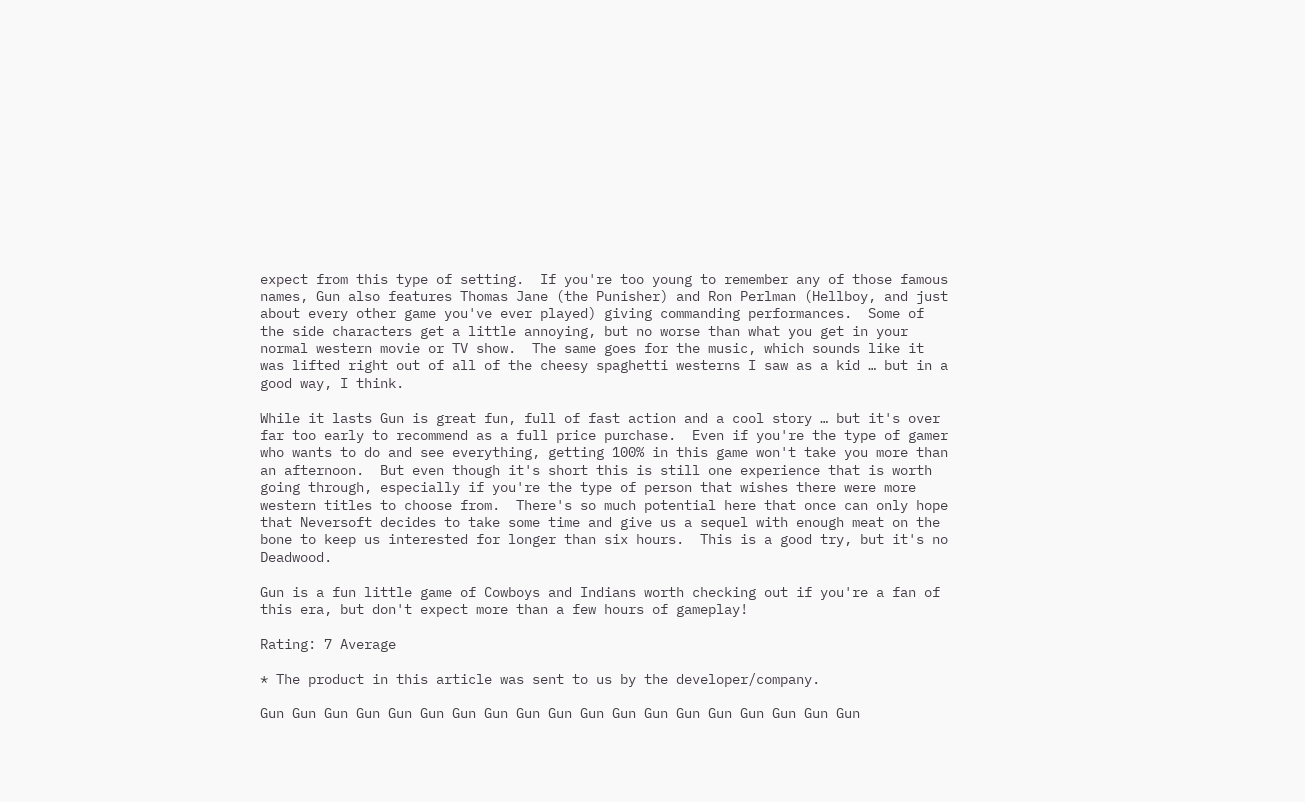expect from this type of setting.  If you're too young to remember any of those famous names, Gun also features Thomas Jane (the Punisher) and Ron Perlman (Hellboy, and just about every other game you've ever played) giving commanding performances.  Some of the side characters get a little annoying, but no worse than what you get in your normal western movie or TV show.  The same goes for the music, which sounds like it was lifted right out of all of the cheesy spaghetti westerns I saw as a kid … but in a good way, I think.

While it lasts Gun is great fun, full of fast action and a cool story … but it's over far too early to recommend as a full price purchase.  Even if you're the type of gamer who wants to do and see everything, getting 100% in this game won't take you more than an afternoon.  But even though it's short this is still one experience that is worth going through, especially if you're the type of person that wishes there were more western titles to choose from.  There's so much potential here that once can only hope that Neversoft decides to take some time and give us a sequel with enough meat on the bone to keep us interested for longer than six hours.  This is a good try, but it's no Deadwood.

Gun is a fun little game of Cowboys and Indians worth checking out if you're a fan of this era, but don't expect more than a few hours of gameplay!

Rating: 7 Average

* The product in this article was sent to us by the developer/company.

Gun Gun Gun Gun Gun Gun Gun Gun Gun Gun Gun Gun Gun Gun Gun Gun Gun Gun Gun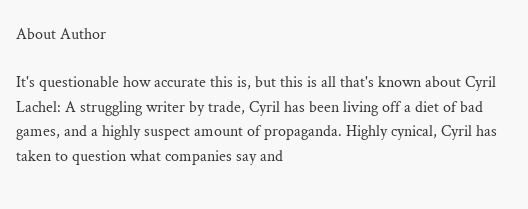About Author

It's questionable how accurate this is, but this is all that's known about Cyril Lachel: A struggling writer by trade, Cyril has been living off a diet of bad games, and a highly suspect amount of propaganda. Highly cynical, Cyril has taken to question what companies say and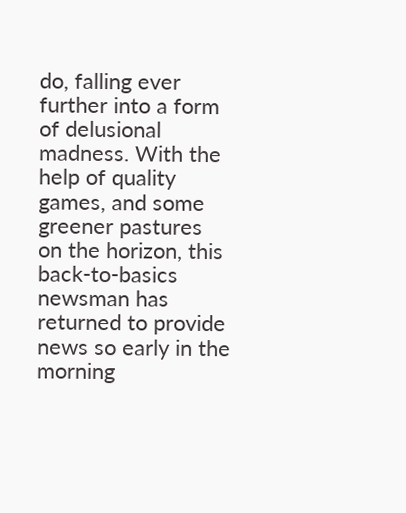do, falling ever further into a form of delusional madness. With the help of quality games, and some greener pastures on the horizon, this back-to-basics newsman has returned to provide news so early in the morning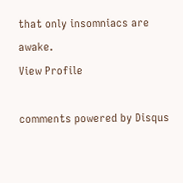that only insomniacs are awake.
View Profile

comments powered by Disqus